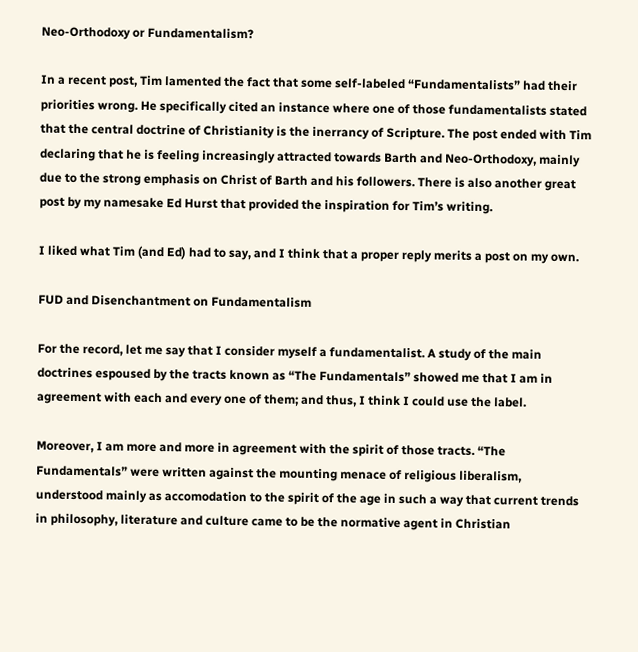Neo-Orthodoxy or Fundamentalism?

In a recent post, Tim lamented the fact that some self-labeled “Fundamentalists” had their priorities wrong. He specifically cited an instance where one of those fundamentalists stated that the central doctrine of Christianity is the inerrancy of Scripture. The post ended with Tim declaring that he is feeling increasingly attracted towards Barth and Neo-Orthodoxy, mainly due to the strong emphasis on Christ of Barth and his followers. There is also another great post by my namesake Ed Hurst that provided the inspiration for Tim’s writing.

I liked what Tim (and Ed) had to say, and I think that a proper reply merits a post on my own.

FUD and Disenchantment on Fundamentalism

For the record, let me say that I consider myself a fundamentalist. A study of the main doctrines espoused by the tracts known as “The Fundamentals” showed me that I am in agreement with each and every one of them; and thus, I think I could use the label.

Moreover, I am more and more in agreement with the spirit of those tracts. “The Fundamentals” were written against the mounting menace of religious liberalism, understood mainly as accomodation to the spirit of the age in such a way that current trends in philosophy, literature and culture came to be the normative agent in Christian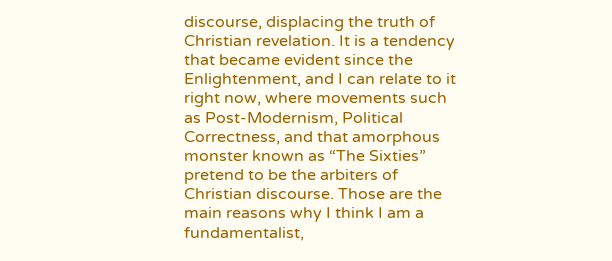discourse, displacing the truth of Christian revelation. It is a tendency that became evident since the Enlightenment, and I can relate to it right now, where movements such as Post-Modernism, Political Correctness, and that amorphous monster known as “The Sixties” pretend to be the arbiters of Christian discourse. Those are the main reasons why I think I am a fundamentalist,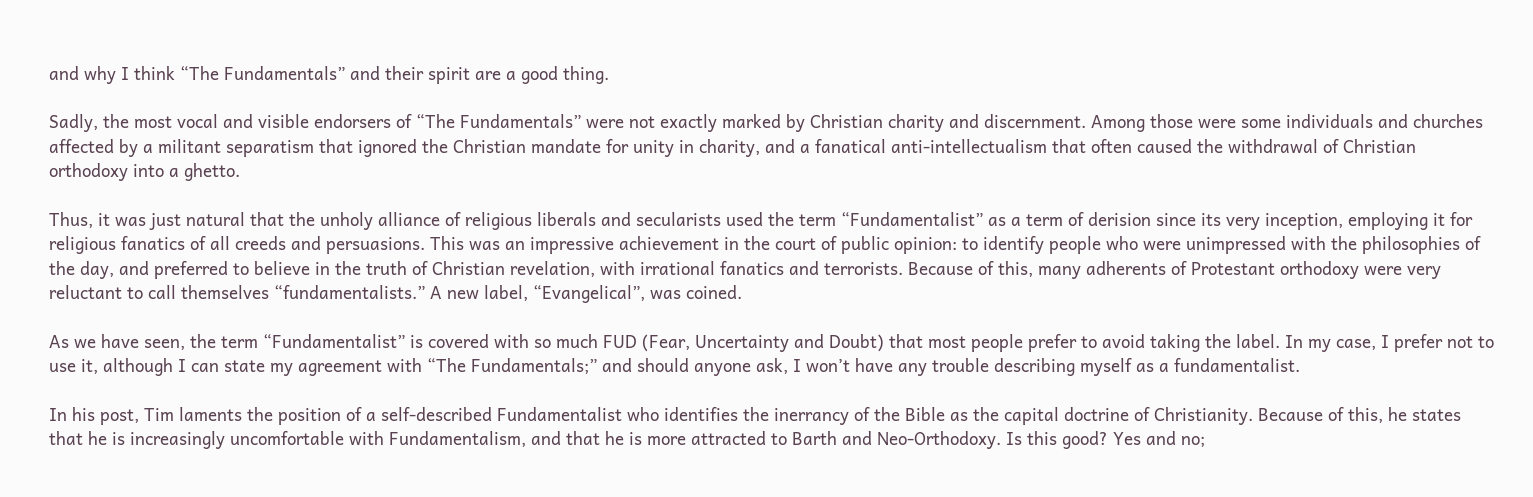and why I think “The Fundamentals” and their spirit are a good thing.

Sadly, the most vocal and visible endorsers of “The Fundamentals” were not exactly marked by Christian charity and discernment. Among those were some individuals and churches affected by a militant separatism that ignored the Christian mandate for unity in charity, and a fanatical anti-intellectualism that often caused the withdrawal of Christian orthodoxy into a ghetto.

Thus, it was just natural that the unholy alliance of religious liberals and secularists used the term “Fundamentalist” as a term of derision since its very inception, employing it for religious fanatics of all creeds and persuasions. This was an impressive achievement in the court of public opinion: to identify people who were unimpressed with the philosophies of the day, and preferred to believe in the truth of Christian revelation, with irrational fanatics and terrorists. Because of this, many adherents of Protestant orthodoxy were very reluctant to call themselves “fundamentalists.” A new label, “Evangelical”, was coined.

As we have seen, the term “Fundamentalist” is covered with so much FUD (Fear, Uncertainty and Doubt) that most people prefer to avoid taking the label. In my case, I prefer not to use it, although I can state my agreement with “The Fundamentals;” and should anyone ask, I won’t have any trouble describing myself as a fundamentalist.

In his post, Tim laments the position of a self-described Fundamentalist who identifies the inerrancy of the Bible as the capital doctrine of Christianity. Because of this, he states that he is increasingly uncomfortable with Fundamentalism, and that he is more attracted to Barth and Neo-Orthodoxy. Is this good? Yes and no;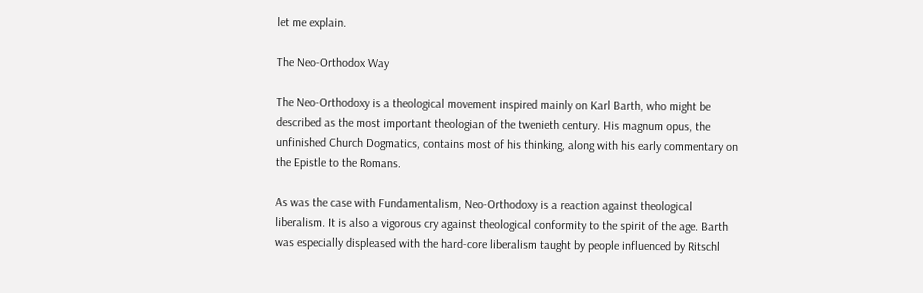let me explain.

The Neo-Orthodox Way

The Neo-Orthodoxy is a theological movement inspired mainly on Karl Barth, who might be described as the most important theologian of the twenieth century. His magnum opus, the unfinished Church Dogmatics, contains most of his thinking, along with his early commentary on the Epistle to the Romans.

As was the case with Fundamentalism, Neo-Orthodoxy is a reaction against theological liberalism. It is also a vigorous cry against theological conformity to the spirit of the age. Barth was especially displeased with the hard-core liberalism taught by people influenced by Ritschl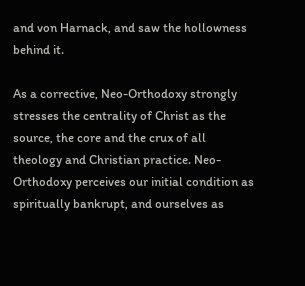and von Harnack, and saw the hollowness behind it.

As a corrective, Neo-Orthodoxy strongly stresses the centrality of Christ as the source, the core and the crux of all theology and Christian practice. Neo-Orthodoxy perceives our initial condition as spiritually bankrupt, and ourselves as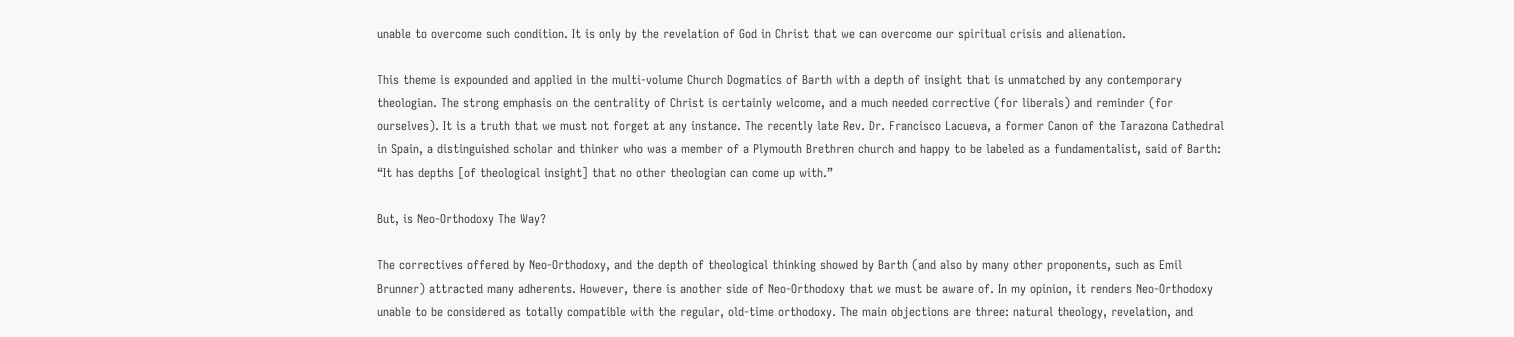unable to overcome such condition. It is only by the revelation of God in Christ that we can overcome our spiritual crisis and alienation.

This theme is expounded and applied in the multi-volume Church Dogmatics of Barth with a depth of insight that is unmatched by any contemporary theologian. The strong emphasis on the centrality of Christ is certainly welcome, and a much needed corrective (for liberals) and reminder (for ourselves). It is a truth that we must not forget at any instance. The recently late Rev. Dr. Francisco Lacueva, a former Canon of the Tarazona Cathedral in Spain, a distinguished scholar and thinker who was a member of a Plymouth Brethren church and happy to be labeled as a fundamentalist, said of Barth: “It has depths [of theological insight] that no other theologian can come up with.”

But, is Neo-Orthodoxy The Way?

The correctives offered by Neo-Orthodoxy, and the depth of theological thinking showed by Barth (and also by many other proponents, such as Emil Brunner) attracted many adherents. However, there is another side of Neo-Orthodoxy that we must be aware of. In my opinion, it renders Neo-Orthodoxy unable to be considered as totally compatible with the regular, old-time orthodoxy. The main objections are three: natural theology, revelation, and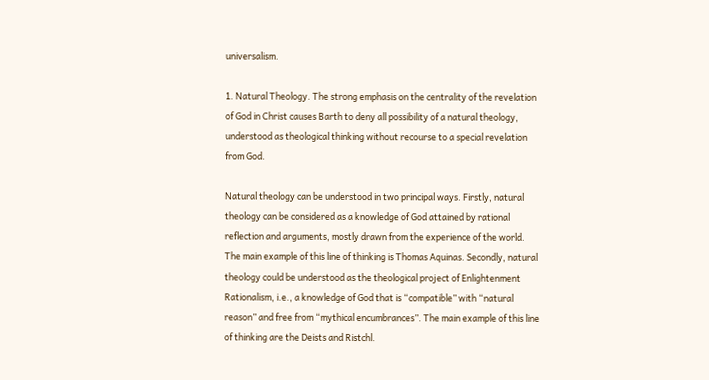universalism.

1. Natural Theology. The strong emphasis on the centrality of the revelation of God in Christ causes Barth to deny all possibility of a natural theology, understood as theological thinking without recourse to a special revelation from God.

Natural theology can be understood in two principal ways. Firstly, natural theology can be considered as a knowledge of God attained by rational reflection and arguments, mostly drawn from the experience of the world. The main example of this line of thinking is Thomas Aquinas. Secondly, natural theology could be understood as the theological project of Enlightenment Rationalism, i.e., a knowledge of God that is “compatible” with “natural reason” and free from “mythical encumbrances”. The main example of this line of thinking are the Deists and Ristchl.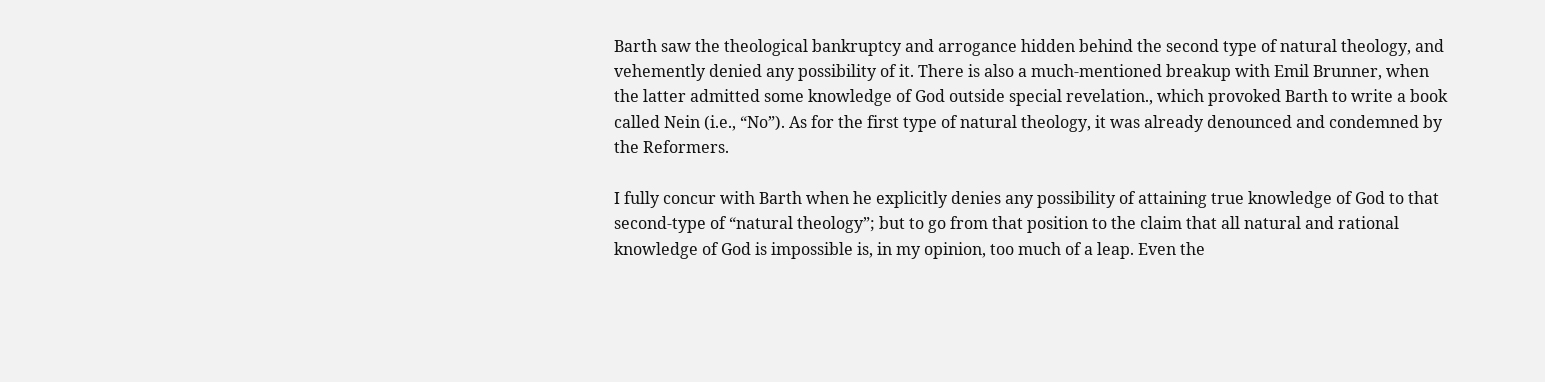Barth saw the theological bankruptcy and arrogance hidden behind the second type of natural theology, and vehemently denied any possibility of it. There is also a much-mentioned breakup with Emil Brunner, when the latter admitted some knowledge of God outside special revelation., which provoked Barth to write a book called Nein (i.e., “No”). As for the first type of natural theology, it was already denounced and condemned by the Reformers.

I fully concur with Barth when he explicitly denies any possibility of attaining true knowledge of God to that second-type of “natural theology”; but to go from that position to the claim that all natural and rational knowledge of God is impossible is, in my opinion, too much of a leap. Even the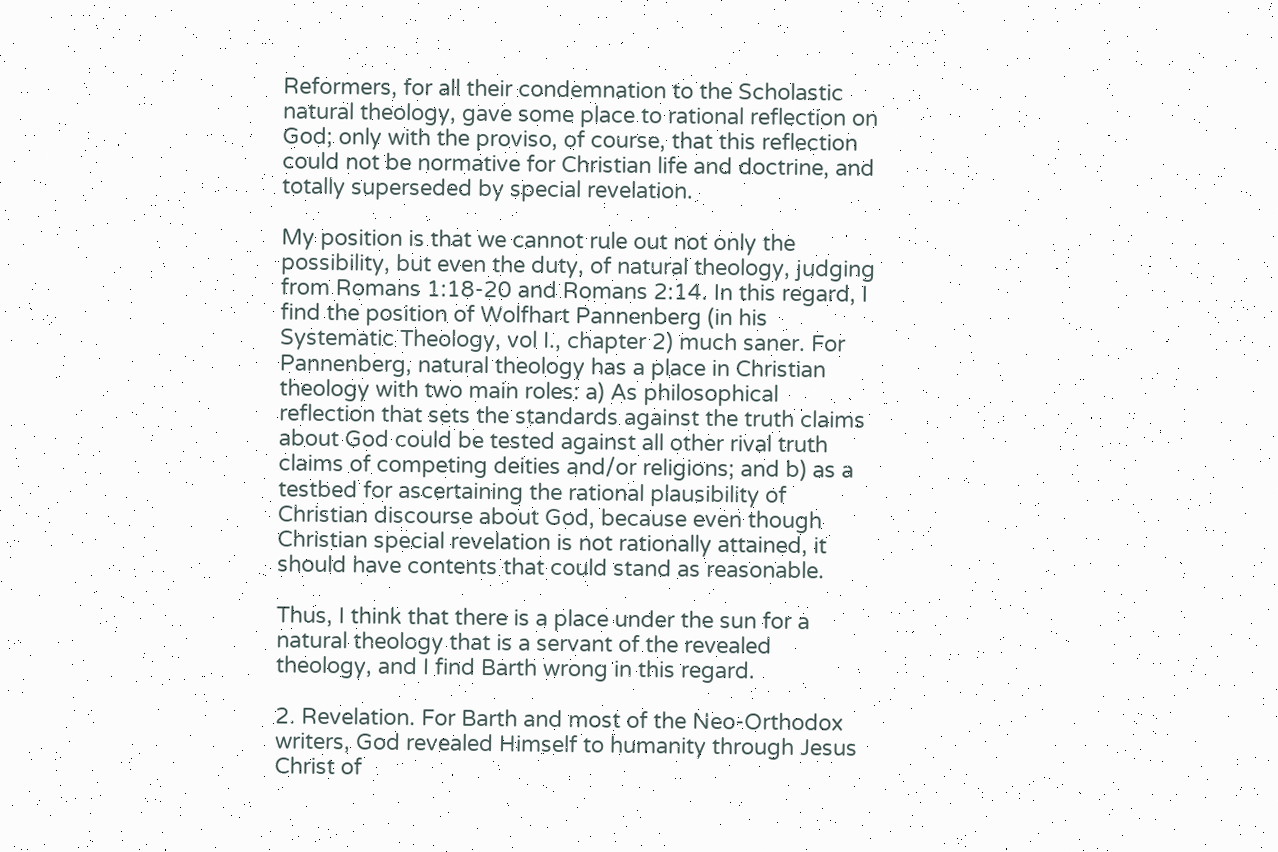Reformers, for all their condemnation to the Scholastic natural theology, gave some place to rational reflection on God; only with the proviso, of course, that this reflection could not be normative for Christian life and doctrine, and totally superseded by special revelation.

My position is that we cannot rule out not only the possibility, but even the duty, of natural theology, judging from Romans 1:18-20 and Romans 2:14. In this regard, I find the position of Wolfhart Pannenberg (in his Systematic Theology, vol I., chapter 2) much saner. For Pannenberg, natural theology has a place in Christian theology with two main roles: a) As philosophical reflection that sets the standards against the truth claims about God could be tested against all other rival truth claims of competing deities and/or religions; and b) as a testbed for ascertaining the rational plausibility of Christian discourse about God, because even though Christian special revelation is not rationally attained, it should have contents that could stand as reasonable.

Thus, I think that there is a place under the sun for a natural theology that is a servant of the revealed theology, and I find Barth wrong in this regard.

2. Revelation. For Barth and most of the Neo-Orthodox writers, God revealed Himself to humanity through Jesus Christ of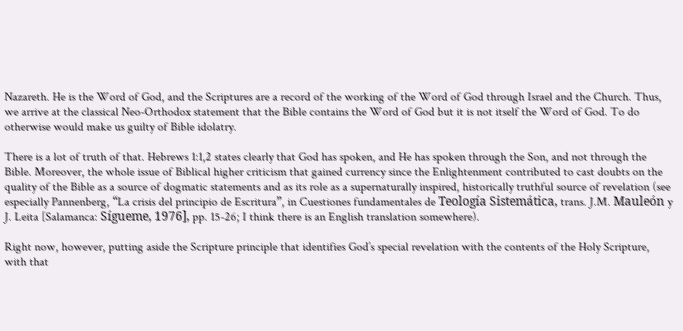Nazareth. He is the Word of God, and the Scriptures are a record of the working of the Word of God through Israel and the Church. Thus, we arrive at the classical Neo-Orthodox statement that the Bible contains the Word of God but it is not itself the Word of God. To do otherwise would make us guilty of Bible idolatry.

There is a lot of truth of that. Hebrews 1:1,2 states clearly that God has spoken, and He has spoken through the Son, and not through the Bible. Moreover, the whole issue of Biblical higher criticism that gained currency since the Enlightenment contributed to cast doubts on the quality of the Bible as a source of dogmatic statements and as its role as a supernaturally inspired, historically truthful source of revelation (see especially Pannenberg, “La crisis del principio de Escritura”, in Cuestiones fundamentales de Teología Sistemática, trans. J.M. Mauleón y J. Leita [Salamanca: Sígueme, 1976], pp. 15-26; I think there is an English translation somewhere).

Right now, however, putting aside the Scripture principle that identifies God’s special revelation with the contents of the Holy Scripture, with that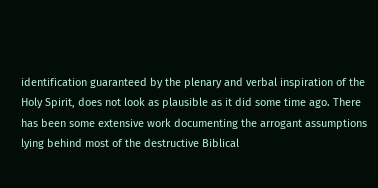identification guaranteed by the plenary and verbal inspiration of the Holy Spirit, does not look as plausible as it did some time ago. There has been some extensive work documenting the arrogant assumptions lying behind most of the destructive Biblical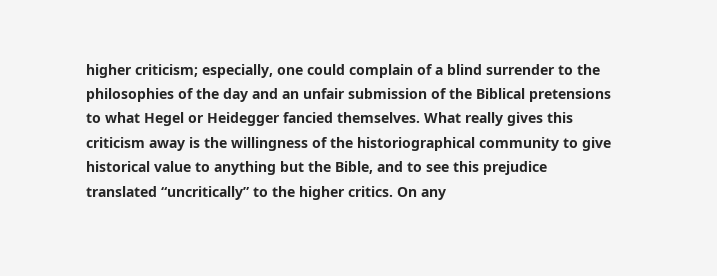higher criticism; especially, one could complain of a blind surrender to the philosophies of the day and an unfair submission of the Biblical pretensions to what Hegel or Heidegger fancied themselves. What really gives this criticism away is the willingness of the historiographical community to give historical value to anything but the Bible, and to see this prejudice translated “uncritically” to the higher critics. On any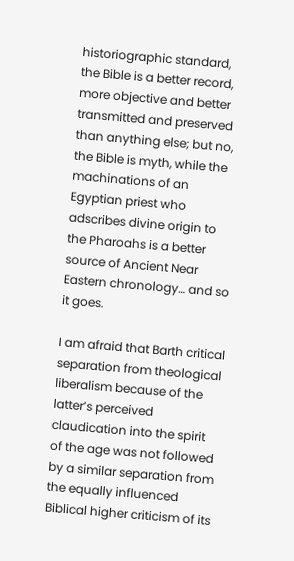historiographic standard, the Bible is a better record, more objective and better transmitted and preserved than anything else; but no, the Bible is myth, while the machinations of an Egyptian priest who adscribes divine origin to the Pharoahs is a better source of Ancient Near Eastern chronology… and so it goes.

I am afraid that Barth critical separation from theological liberalism because of the latter’s perceived claudication into the spirit of the age was not followed by a similar separation from the equally influenced Biblical higher criticism of its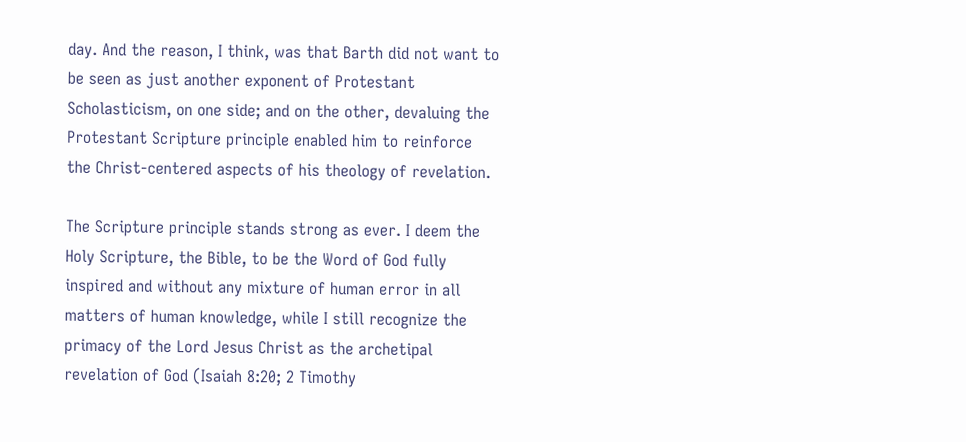day. And the reason, I think, was that Barth did not want to be seen as just another exponent of Protestant Scholasticism, on one side; and on the other, devaluing the Protestant Scripture principle enabled him to reinforce the Christ-centered aspects of his theology of revelation.

The Scripture principle stands strong as ever. I deem the Holy Scripture, the Bible, to be the Word of God fully inspired and without any mixture of human error in all matters of human knowledge, while I still recognize the primacy of the Lord Jesus Christ as the archetipal revelation of God (Isaiah 8:20; 2 Timothy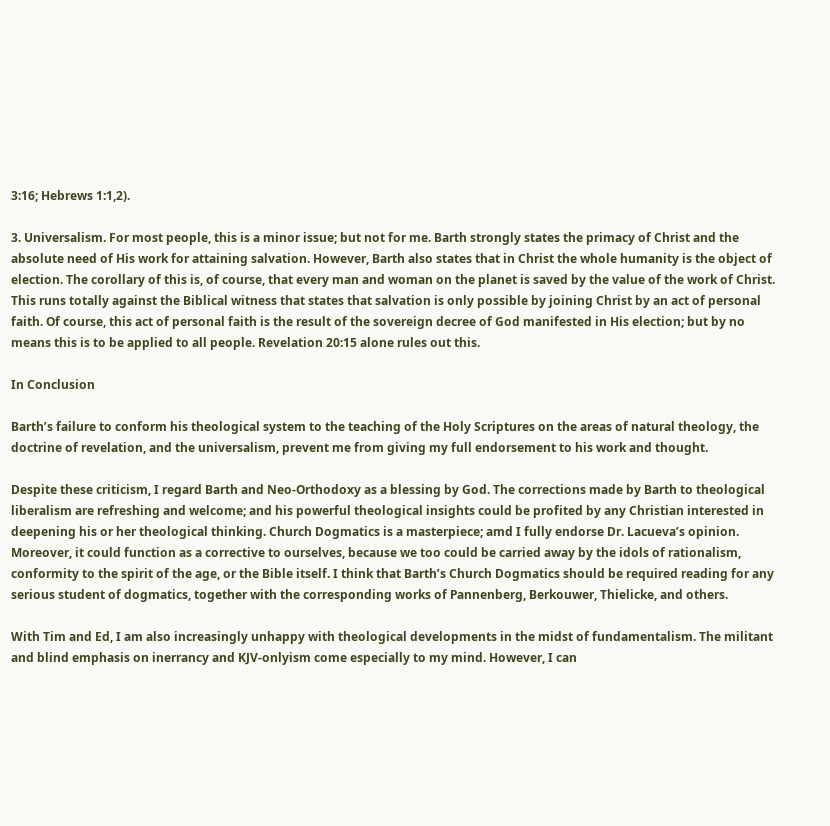3:16; Hebrews 1:1,2).

3. Universalism. For most people, this is a minor issue; but not for me. Barth strongly states the primacy of Christ and the absolute need of His work for attaining salvation. However, Barth also states that in Christ the whole humanity is the object of election. The corollary of this is, of course, that every man and woman on the planet is saved by the value of the work of Christ. This runs totally against the Biblical witness that states that salvation is only possible by joining Christ by an act of personal faith. Of course, this act of personal faith is the result of the sovereign decree of God manifested in His election; but by no means this is to be applied to all people. Revelation 20:15 alone rules out this.

In Conclusion

Barth’s failure to conform his theological system to the teaching of the Holy Scriptures on the areas of natural theology, the doctrine of revelation, and the universalism, prevent me from giving my full endorsement to his work and thought.

Despite these criticism, I regard Barth and Neo-Orthodoxy as a blessing by God. The corrections made by Barth to theological liberalism are refreshing and welcome; and his powerful theological insights could be profited by any Christian interested in deepening his or her theological thinking. Church Dogmatics is a masterpiece; amd I fully endorse Dr. Lacueva’s opinion. Moreover, it could function as a corrective to ourselves, because we too could be carried away by the idols of rationalism, conformity to the spirit of the age, or the Bible itself. I think that Barth’s Church Dogmatics should be required reading for any serious student of dogmatics, together with the corresponding works of Pannenberg, Berkouwer, Thielicke, and others.

With Tim and Ed, I am also increasingly unhappy with theological developments in the midst of fundamentalism. The militant and blind emphasis on inerrancy and KJV-onlyism come especially to my mind. However, I can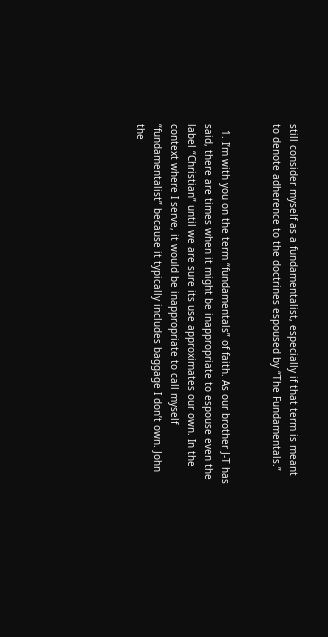still consider myself as a fundamentalist, especially if that term is meant to denote adherence to the doctrines espoused by “The Fundamentals.”


  1. I’m with you on the term “fundamentals” of faith. As our brother J-T has said, there are times when it might be inappropriate to espouse even the label “Christian” until we are sure its use approximates our own. In the context where I serve, it would be inappropriate to call myself “fundamentalist” because it typically includes baggage I don’t own. John the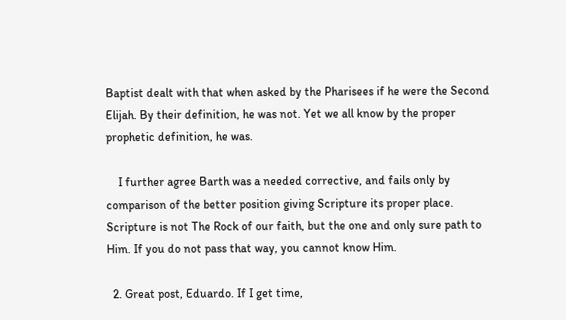Baptist dealt with that when asked by the Pharisees if he were the Second Elijah. By their definition, he was not. Yet we all know by the proper prophetic definition, he was.

    I further agree Barth was a needed corrective, and fails only by comparison of the better position giving Scripture its proper place. Scripture is not The Rock of our faith, but the one and only sure path to Him. If you do not pass that way, you cannot know Him.

  2. Great post, Eduardo. If I get time,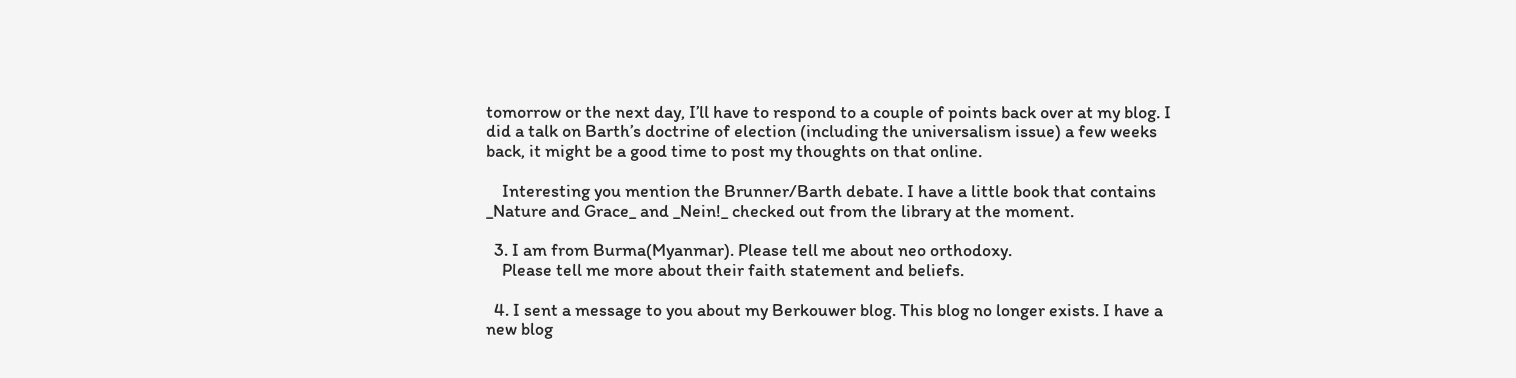tomorrow or the next day, I’ll have to respond to a couple of points back over at my blog. I did a talk on Barth’s doctrine of election (including the universalism issue) a few weeks back, it might be a good time to post my thoughts on that online.

    Interesting you mention the Brunner/Barth debate. I have a little book that contains _Nature and Grace_ and _Nein!_ checked out from the library at the moment.

  3. I am from Burma(Myanmar). Please tell me about neo orthodoxy.
    Please tell me more about their faith statement and beliefs.

  4. I sent a message to you about my Berkouwer blog. This blog no longer exists. I have a new blog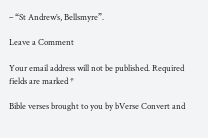– “St Andrew’s, Bellsmyre”.

Leave a Comment

Your email address will not be published. Required fields are marked *

Bible verses brought to you by bVerse Convert and